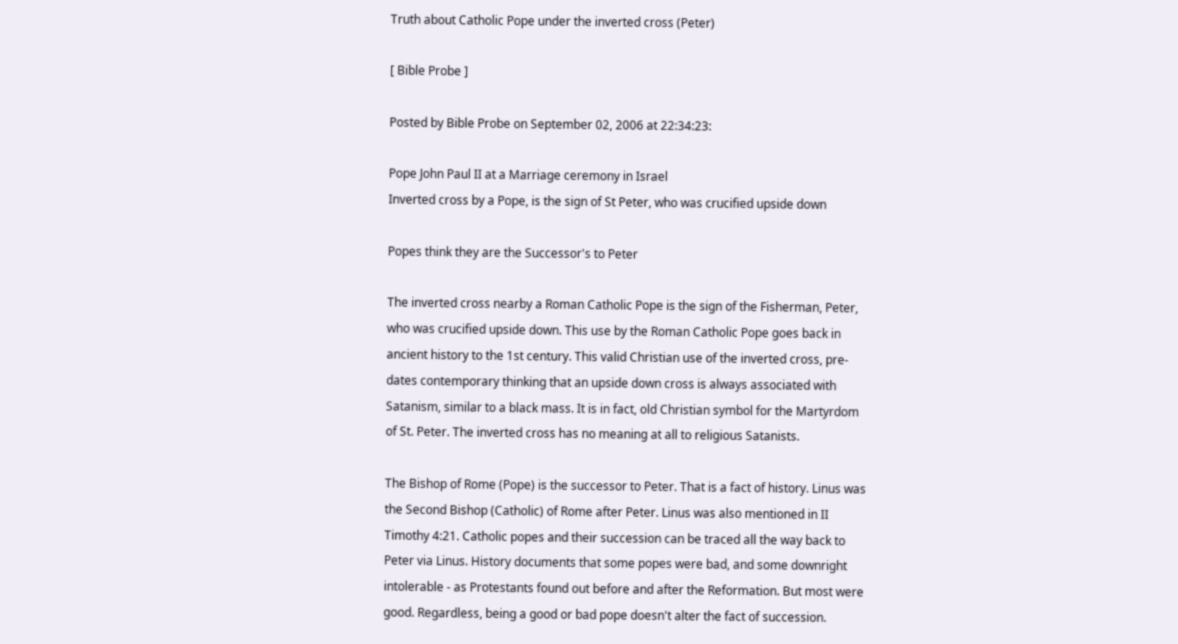Truth about Catholic Pope under the inverted cross (Peter)

[ Bible Probe ]

Posted by Bible Probe on September 02, 2006 at 22:34:23:

Pope John Paul II at a Marriage ceremony in Israel
Inverted cross by a Pope, is the sign of St Peter, who was crucified upside down

Popes think they are the Successor's to Peter

The inverted cross nearby a Roman Catholic Pope is the sign of the Fisherman, Peter, who was crucified upside down. This use by the Roman Catholic Pope goes back in ancient history to the 1st century. This valid Christian use of the inverted cross, pre-dates contemporary thinking that an upside down cross is always associated with Satanism, similar to a black mass. It is in fact, old Christian symbol for the Martyrdom of St. Peter. The inverted cross has no meaning at all to religious Satanists.

The Bishop of Rome (Pope) is the successor to Peter. That is a fact of history. Linus was the Second Bishop (Catholic) of Rome after Peter. Linus was also mentioned in II Timothy 4:21. Catholic popes and their succession can be traced all the way back to Peter via Linus. History documents that some popes were bad, and some downright intolerable - as Protestants found out before and after the Reformation. But most were good. Regardless, being a good or bad pope doesn't alter the fact of succession.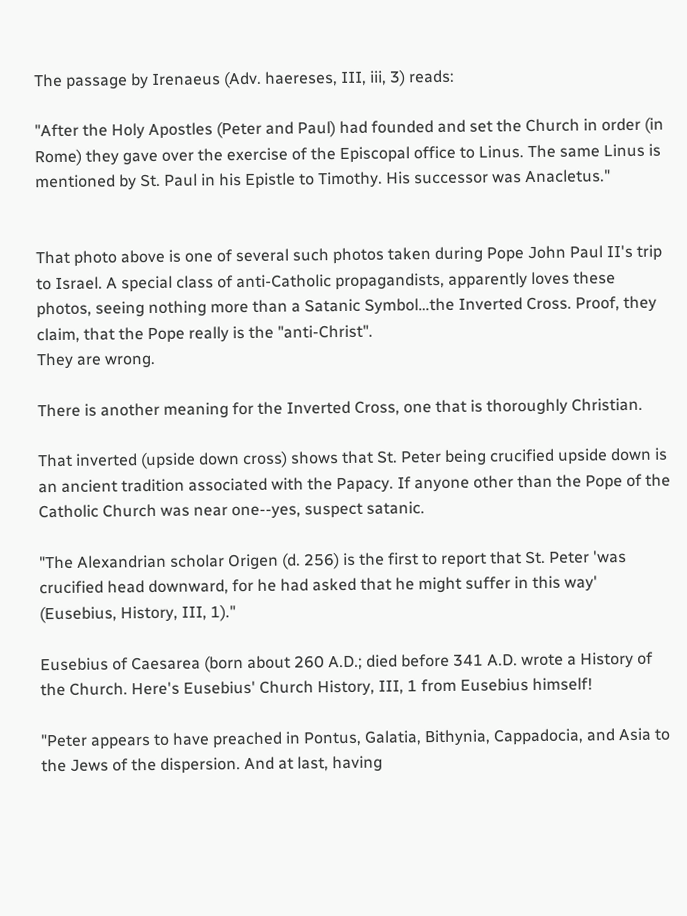The passage by Irenaeus (Adv. haereses, III, iii, 3) reads:

"After the Holy Apostles (Peter and Paul) had founded and set the Church in order (in Rome) they gave over the exercise of the Episcopal office to Linus. The same Linus is mentioned by St. Paul in his Epistle to Timothy. His successor was Anacletus."


That photo above is one of several such photos taken during Pope John Paul II's trip to Israel. A special class of anti-Catholic propagandists, apparently loves these photos, seeing nothing more than a Satanic Symbol…the Inverted Cross. Proof, they claim, that the Pope really is the "anti-Christ".
They are wrong.

There is another meaning for the Inverted Cross, one that is thoroughly Christian.

That inverted (upside down cross) shows that St. Peter being crucified upside down is an ancient tradition associated with the Papacy. If anyone other than the Pope of the Catholic Church was near one--yes, suspect satanic.

"The Alexandrian scholar Origen (d. 256) is the first to report that St. Peter 'was crucified head downward, for he had asked that he might suffer in this way' (Eusebius, History, III, 1)."

Eusebius of Caesarea (born about 260 A.D.; died before 341 A.D. wrote a History of the Church. Here's Eusebius' Church History, III, 1 from Eusebius himself!

"Peter appears to have preached in Pontus, Galatia, Bithynia, Cappadocia, and Asia to the Jews of the dispersion. And at last, having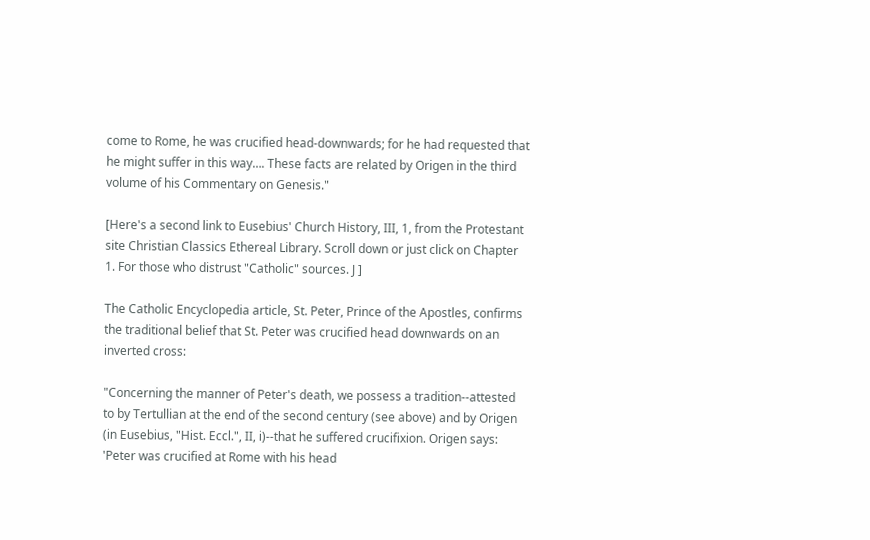come to Rome, he was crucified head-downwards; for he had requested that he might suffer in this way…. These facts are related by Origen in the third volume of his Commentary on Genesis."

[Here's a second link to Eusebius' Church History, III, 1, from the Protestant site Christian Classics Ethereal Library. Scroll down or just click on Chapter 1. For those who distrust "Catholic" sources. J ]

The Catholic Encyclopedia article, St. Peter, Prince of the Apostles, confirms the traditional belief that St. Peter was crucified head downwards on an inverted cross:

"Concerning the manner of Peter's death, we possess a tradition--attested to by Tertullian at the end of the second century (see above) and by Origen (in Eusebius, "Hist. Eccl.", II, i)--that he suffered crucifixion. Origen says: 'Peter was crucified at Rome with his head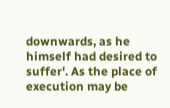downwards, as he himself had desired to suffer'. As the place of execution may be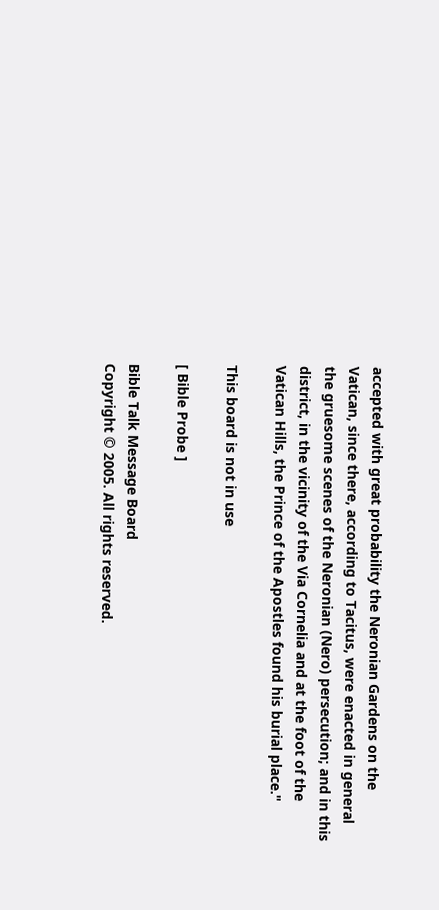accepted with great probability the Neronian Gardens on the Vatican, since there, according to Tacitus, were enacted in general the gruesome scenes of the Neronian (Nero) persecution; and in this district, in the vicinity of the Via Cornelia and at the foot of the Vatican Hills, the Prince of the Apostles found his burial place."

This board is not in use

[ Bible Probe ]

Bible Talk Message Board
Copyright © 2005. All rights reserved.